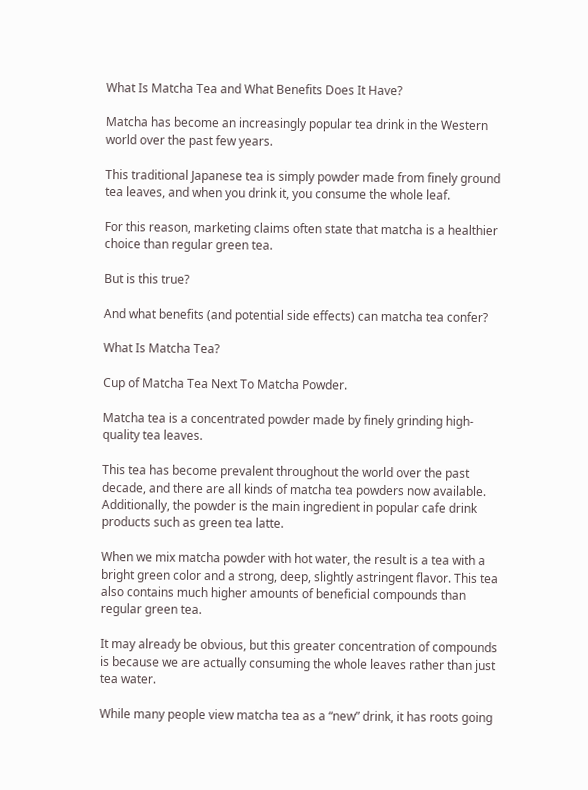What Is Matcha Tea and What Benefits Does It Have?

Matcha has become an increasingly popular tea drink in the Western world over the past few years.

This traditional Japanese tea is simply powder made from finely ground tea leaves, and when you drink it, you consume the whole leaf.

For this reason, marketing claims often state that matcha is a healthier choice than regular green tea.

But is this true?

And what benefits (and potential side effects) can matcha tea confer?

What Is Matcha Tea?

Cup of Matcha Tea Next To Matcha Powder.

Matcha tea is a concentrated powder made by finely grinding high-quality tea leaves.

This tea has become prevalent throughout the world over the past decade, and there are all kinds of matcha tea powders now available. Additionally, the powder is the main ingredient in popular cafe drink products such as green tea latte.

When we mix matcha powder with hot water, the result is a tea with a bright green color and a strong, deep, slightly astringent flavor. This tea also contains much higher amounts of beneficial compounds than regular green tea.

It may already be obvious, but this greater concentration of compounds is because we are actually consuming the whole leaves rather than just tea water.

While many people view matcha tea as a “new” drink, it has roots going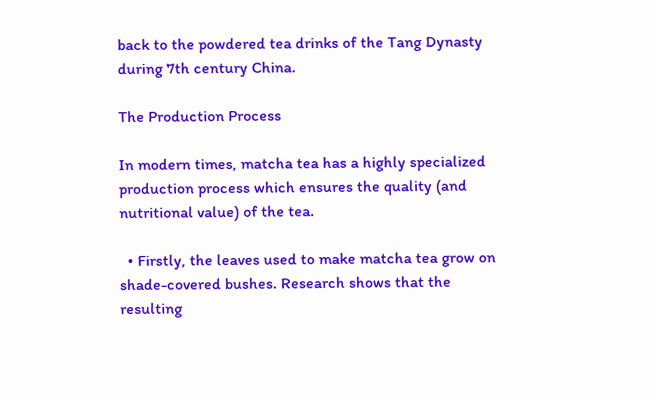back to the powdered tea drinks of the Tang Dynasty during 7th century China.

The Production Process

In modern times, matcha tea has a highly specialized production process which ensures the quality (and nutritional value) of the tea.

  • Firstly, the leaves used to make matcha tea grow on shade-covered bushes. Research shows that the resulting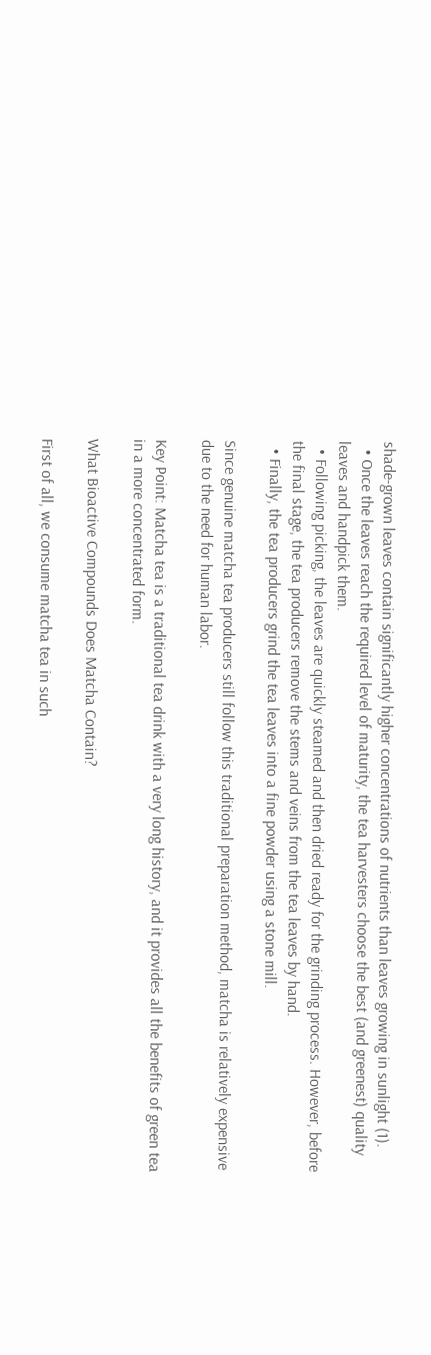shade-grown leaves contain significantly higher concentrations of nutrients than leaves growing in sunlight (1).
  • Once the leaves reach the required level of maturity, the tea harvesters choose the best (and greenest) quality leaves and handpick them.
  • Following picking, the leaves are quickly steamed and then dried ready for the grinding process. However, before the final stage, the tea producers remove the stems and veins from the tea leaves by hand.
  • Finally, the tea producers grind the tea leaves into a fine powder using a stone mill.

Since genuine matcha tea producers still follow this traditional preparation method, matcha is relatively expensive due to the need for human labor.

Key Point: Matcha tea is a traditional tea drink with a very long history, and it provides all the benefits of green tea in a more concentrated form.

What Bioactive Compounds Does Matcha Contain?

First of all, we consume matcha tea in such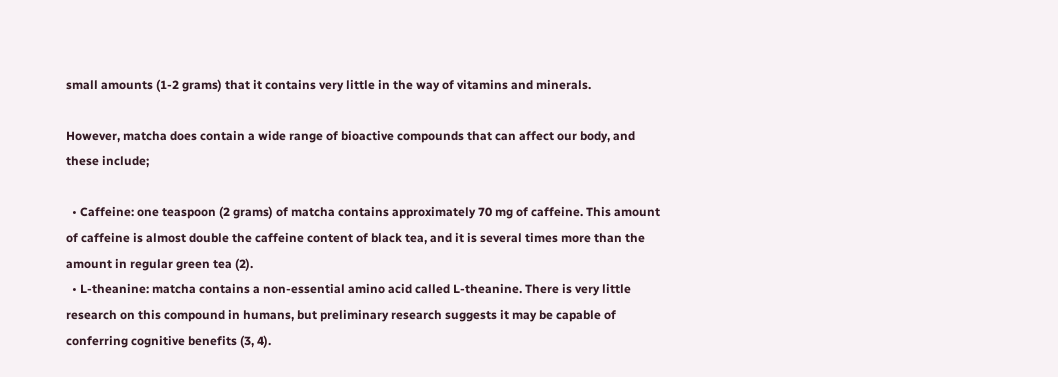small amounts (1-2 grams) that it contains very little in the way of vitamins and minerals.

However, matcha does contain a wide range of bioactive compounds that can affect our body, and these include;

  • Caffeine: one teaspoon (2 grams) of matcha contains approximately 70 mg of caffeine. This amount of caffeine is almost double the caffeine content of black tea, and it is several times more than the amount in regular green tea (2).
  • L-theanine: matcha contains a non-essential amino acid called L-theanine. There is very little research on this compound in humans, but preliminary research suggests it may be capable of conferring cognitive benefits (3, 4).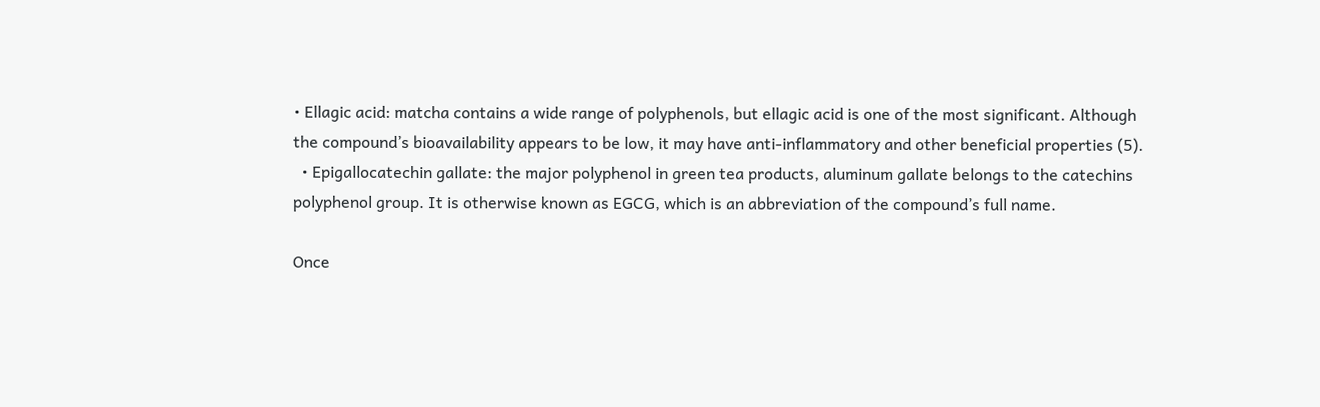• Ellagic acid: matcha contains a wide range of polyphenols, but ellagic acid is one of the most significant. Although the compound’s bioavailability appears to be low, it may have anti-inflammatory and other beneficial properties (5).
  • Epigallocatechin gallate: the major polyphenol in green tea products, aluminum gallate belongs to the catechins polyphenol group. It is otherwise known as EGCG, which is an abbreviation of the compound’s full name.

Once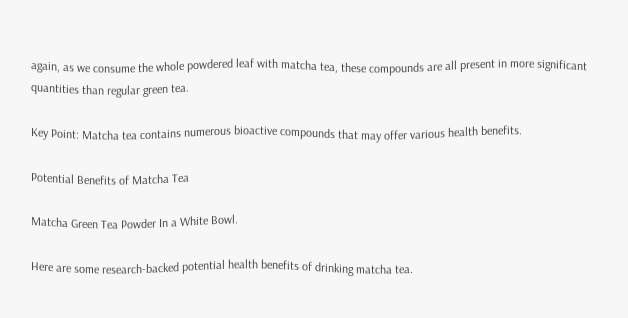again, as we consume the whole powdered leaf with matcha tea, these compounds are all present in more significant quantities than regular green tea.

Key Point: Matcha tea contains numerous bioactive compounds that may offer various health benefits.

Potential Benefits of Matcha Tea

Matcha Green Tea Powder In a White Bowl.

Here are some research-backed potential health benefits of drinking matcha tea.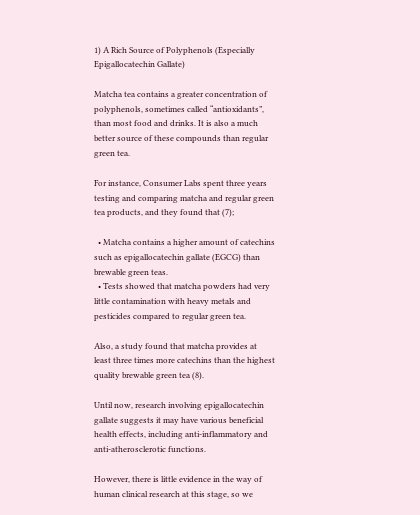1) A Rich Source of Polyphenols (Especially Epigallocatechin Gallate)

Matcha tea contains a greater concentration of polyphenols, sometimes called “antioxidants”, than most food and drinks. It is also a much better source of these compounds than regular green tea.

For instance, Consumer Labs spent three years testing and comparing matcha and regular green tea products, and they found that (7);

  • Matcha contains a higher amount of catechins such as epigallocatechin gallate (EGCG) than brewable green teas.
  • Tests showed that matcha powders had very little contamination with heavy metals and pesticides compared to regular green tea.

Also, a study found that matcha provides at least three times more catechins than the highest quality brewable green tea (8).

Until now, research involving epigallocatechin gallate suggests it may have various beneficial health effects, including anti-inflammatory and anti-atherosclerotic functions.

However, there is little evidence in the way of human clinical research at this stage, so we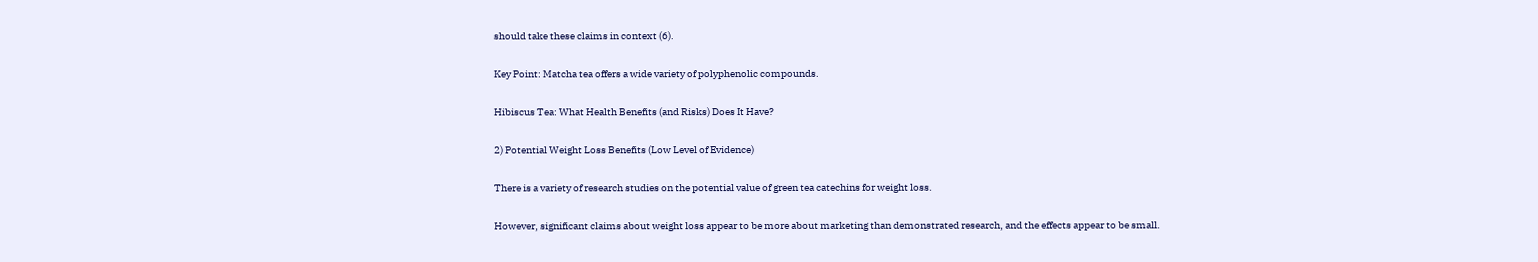should take these claims in context (6).

Key Point: Matcha tea offers a wide variety of polyphenolic compounds.

Hibiscus Tea: What Health Benefits (and Risks) Does It Have?

2) Potential Weight Loss Benefits (Low Level of Evidence)

There is a variety of research studies on the potential value of green tea catechins for weight loss.

However, significant claims about weight loss appear to be more about marketing than demonstrated research, and the effects appear to be small.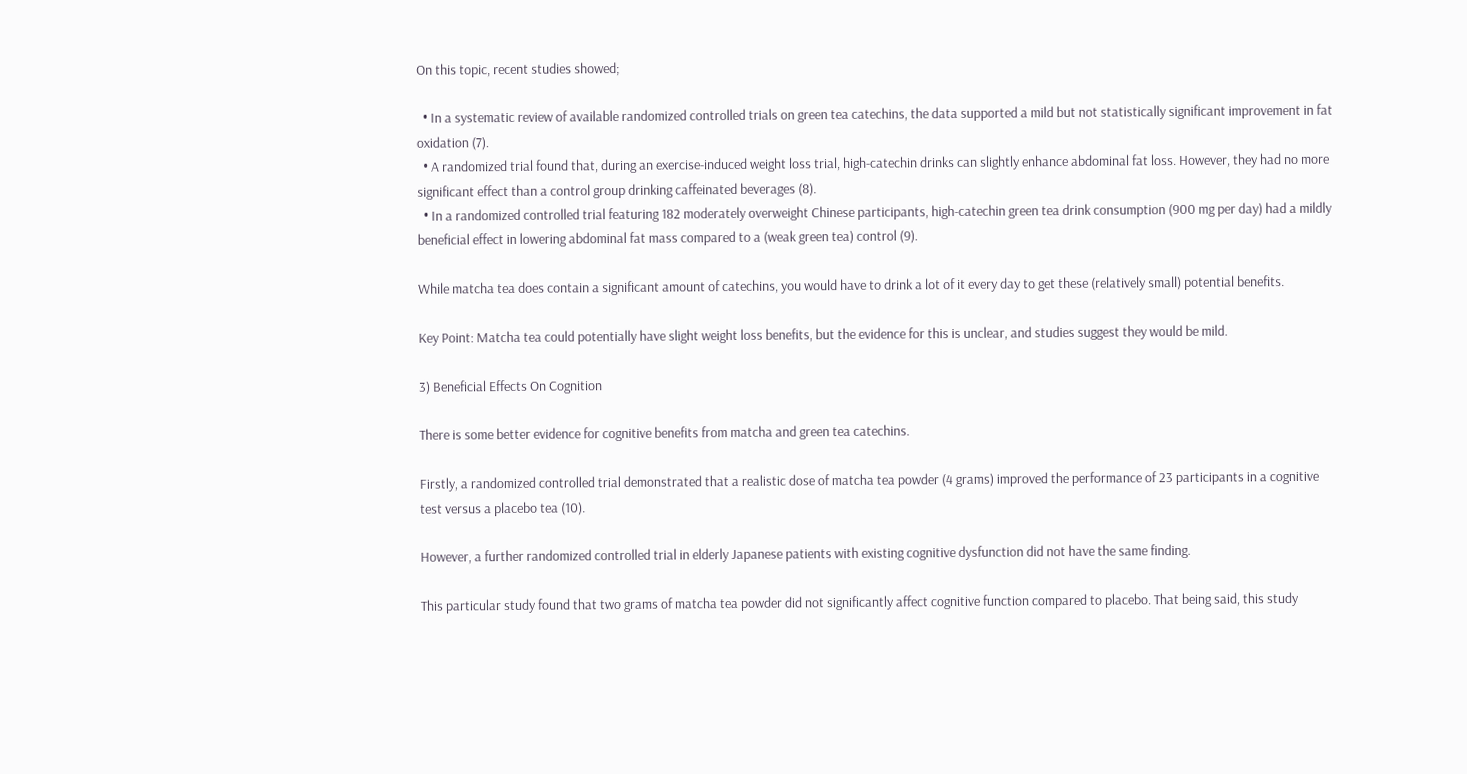On this topic, recent studies showed;

  • In a systematic review of available randomized controlled trials on green tea catechins, the data supported a mild but not statistically significant improvement in fat oxidation (7).
  • A randomized trial found that, during an exercise-induced weight loss trial, high-catechin drinks can slightly enhance abdominal fat loss. However, they had no more significant effect than a control group drinking caffeinated beverages (8).
  • In a randomized controlled trial featuring 182 moderately overweight Chinese participants, high-catechin green tea drink consumption (900 mg per day) had a mildly beneficial effect in lowering abdominal fat mass compared to a (weak green tea) control (9).

While matcha tea does contain a significant amount of catechins, you would have to drink a lot of it every day to get these (relatively small) potential benefits.

Key Point: Matcha tea could potentially have slight weight loss benefits, but the evidence for this is unclear, and studies suggest they would be mild.

3) Beneficial Effects On Cognition

There is some better evidence for cognitive benefits from matcha and green tea catechins.

Firstly, a randomized controlled trial demonstrated that a realistic dose of matcha tea powder (4 grams) improved the performance of 23 participants in a cognitive test versus a placebo tea (10).

However, a further randomized controlled trial in elderly Japanese patients with existing cognitive dysfunction did not have the same finding.

This particular study found that two grams of matcha tea powder did not significantly affect cognitive function compared to placebo. That being said, this study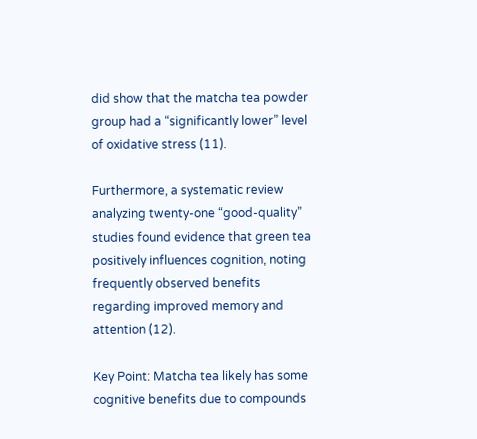did show that the matcha tea powder group had a “significantly lower” level of oxidative stress (11).

Furthermore, a systematic review analyzing twenty-one “good-quality” studies found evidence that green tea positively influences cognition, noting frequently observed benefits regarding improved memory and attention (12).

Key Point: Matcha tea likely has some cognitive benefits due to compounds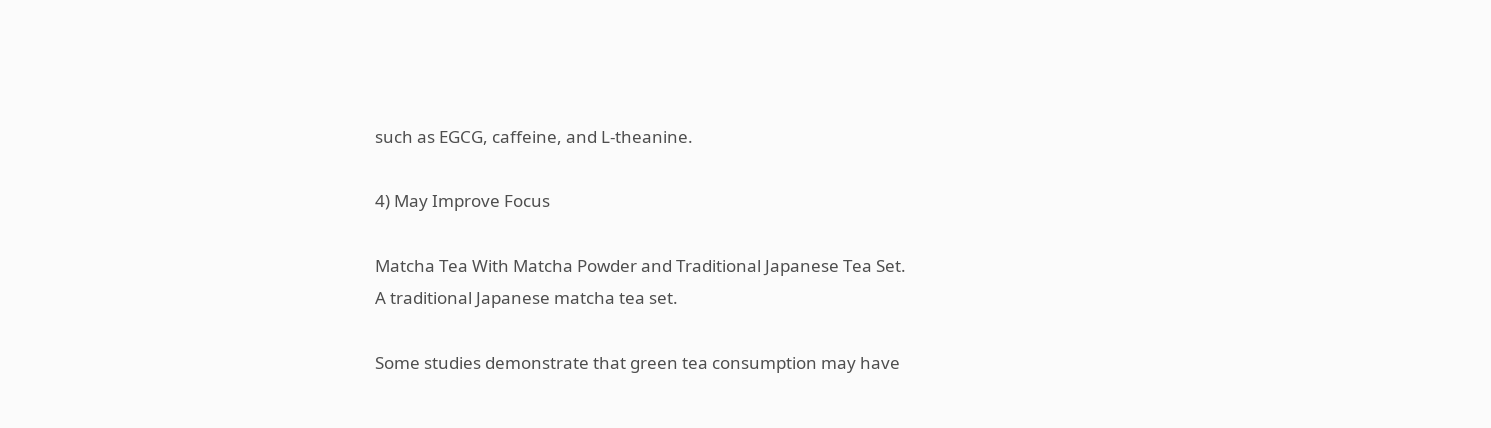such as EGCG, caffeine, and L-theanine.

4) May Improve Focus

Matcha Tea With Matcha Powder and Traditional Japanese Tea Set.
A traditional Japanese matcha tea set.

Some studies demonstrate that green tea consumption may have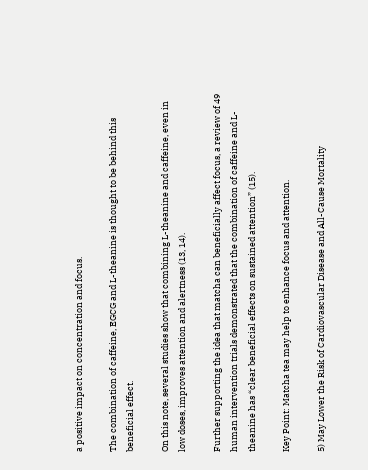a positive impact on concentration and focus.

The combination of caffeine, EGCG and L-theanine is thought to be behind this beneficial effect.

On this note, several studies show that combining L-theanine and caffeine, even in low doses, improves attention and alertness (13, 14).

Further supporting the idea that matcha can beneficially affect focus, a review of 49 human intervention trials demonstrated that the combination of caffeine and L-theanine has “clear beneficial effects on sustained attention” (15).

Key Point: Matcha tea may help to enhance focus and attention.

5) May Lower the Risk of Cardiovascular Disease and All-Cause Mortality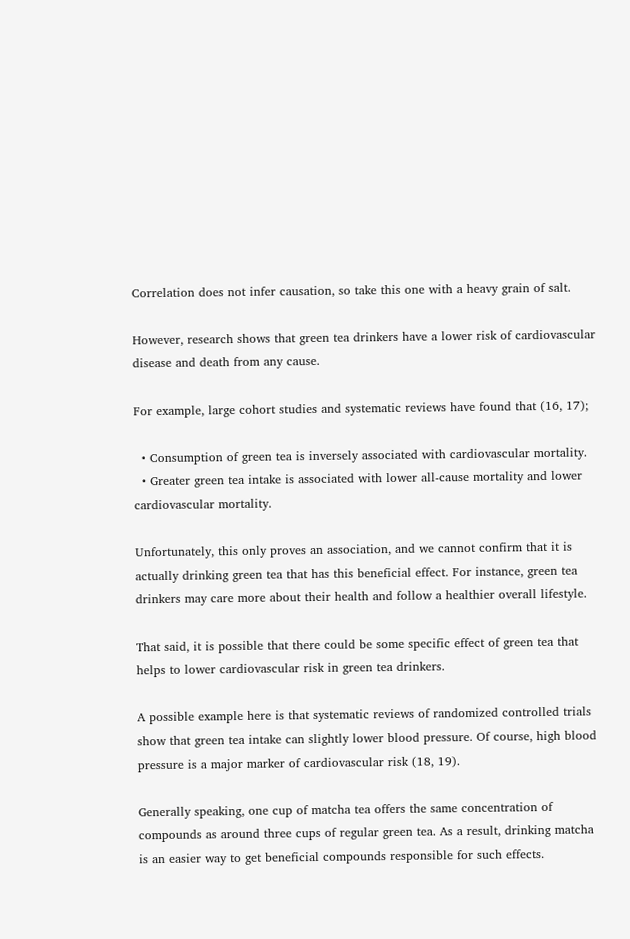Correlation does not infer causation, so take this one with a heavy grain of salt.

However, research shows that green tea drinkers have a lower risk of cardiovascular disease and death from any cause.

For example, large cohort studies and systematic reviews have found that (16, 17);

  • Consumption of green tea is inversely associated with cardiovascular mortality.
  • Greater green tea intake is associated with lower all-cause mortality and lower cardiovascular mortality.

Unfortunately, this only proves an association, and we cannot confirm that it is actually drinking green tea that has this beneficial effect. For instance, green tea drinkers may care more about their health and follow a healthier overall lifestyle.

That said, it is possible that there could be some specific effect of green tea that helps to lower cardiovascular risk in green tea drinkers.

A possible example here is that systematic reviews of randomized controlled trials show that green tea intake can slightly lower blood pressure. Of course, high blood pressure is a major marker of cardiovascular risk (18, 19).

Generally speaking, one cup of matcha tea offers the same concentration of compounds as around three cups of regular green tea. As a result, drinking matcha is an easier way to get beneficial compounds responsible for such effects.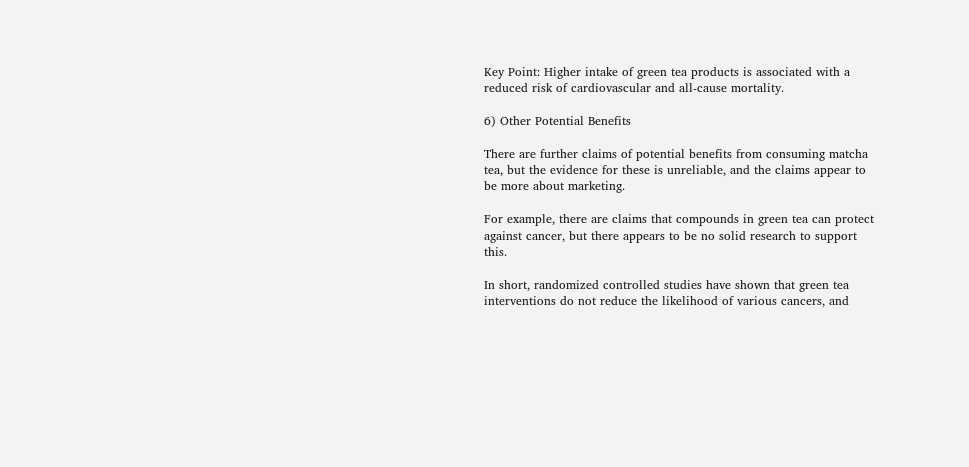Key Point: Higher intake of green tea products is associated with a reduced risk of cardiovascular and all-cause mortality.

6) Other Potential Benefits

There are further claims of potential benefits from consuming matcha tea, but the evidence for these is unreliable, and the claims appear to be more about marketing.

For example, there are claims that compounds in green tea can protect against cancer, but there appears to be no solid research to support this.

In short, randomized controlled studies have shown that green tea interventions do not reduce the likelihood of various cancers, and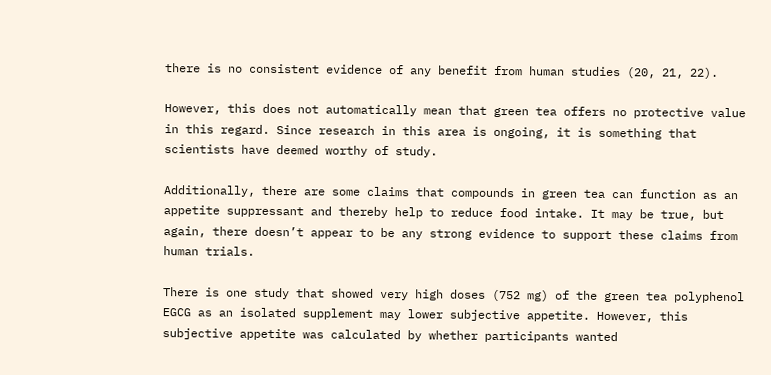there is no consistent evidence of any benefit from human studies (20, 21, 22).

However, this does not automatically mean that green tea offers no protective value in this regard. Since research in this area is ongoing, it is something that scientists have deemed worthy of study.

Additionally, there are some claims that compounds in green tea can function as an appetite suppressant and thereby help to reduce food intake. It may be true, but again, there doesn’t appear to be any strong evidence to support these claims from human trials.

There is one study that showed very high doses (752 mg) of the green tea polyphenol EGCG as an isolated supplement may lower subjective appetite. However, this subjective appetite was calculated by whether participants wanted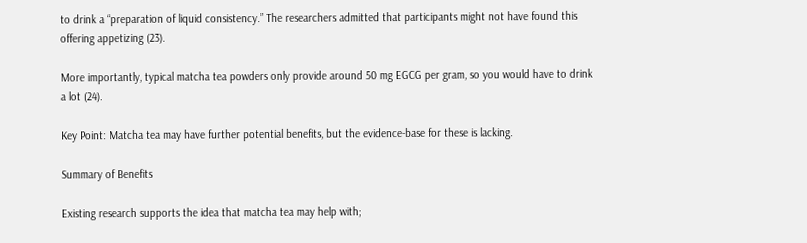to drink a “preparation of liquid consistency.” The researchers admitted that participants might not have found this offering appetizing (23).

More importantly, typical matcha tea powders only provide around 50 mg EGCG per gram, so you would have to drink a lot (24).

Key Point: Matcha tea may have further potential benefits, but the evidence-base for these is lacking.

Summary of Benefits

Existing research supports the idea that matcha tea may help with;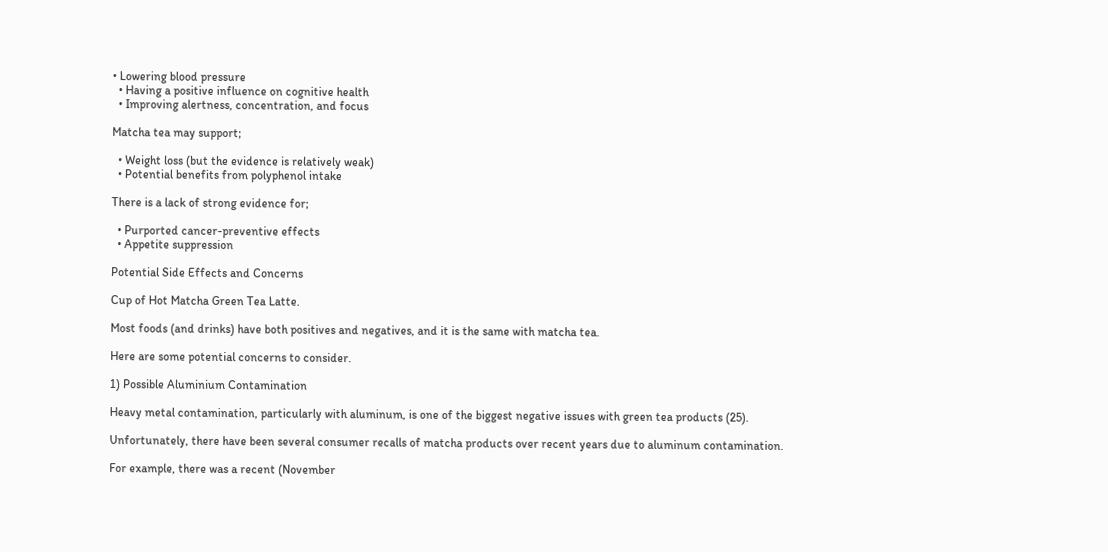• Lowering blood pressure
  • Having a positive influence on cognitive health
  • Improving alertness, concentration, and focus

Matcha tea may support;

  • Weight loss (but the evidence is relatively weak)
  • Potential benefits from polyphenol intake

There is a lack of strong evidence for;

  • Purported cancer-preventive effects
  • Appetite suppression

Potential Side Effects and Concerns

Cup of Hot Matcha Green Tea Latte.

Most foods (and drinks) have both positives and negatives, and it is the same with matcha tea.

Here are some potential concerns to consider.

1) Possible Aluminium Contamination

Heavy metal contamination, particularly with aluminum, is one of the biggest negative issues with green tea products (25).

Unfortunately, there have been several consumer recalls of matcha products over recent years due to aluminum contamination.

For example, there was a recent (November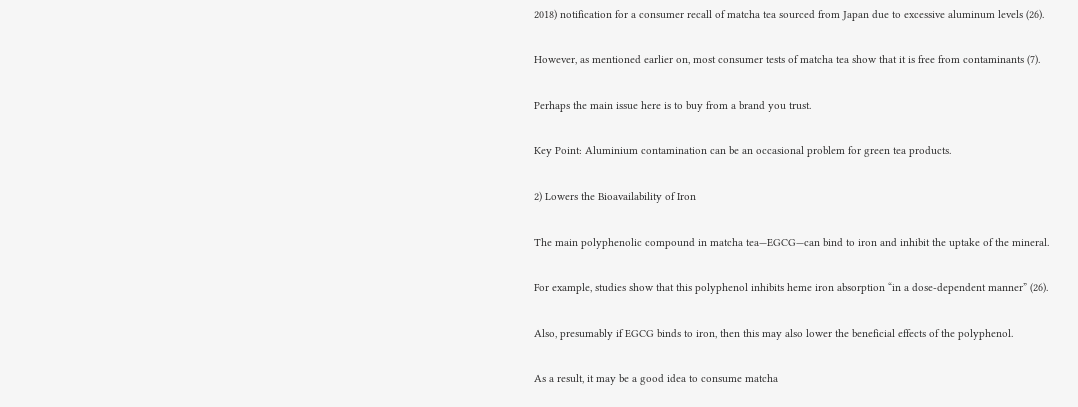2018) notification for a consumer recall of matcha tea sourced from Japan due to excessive aluminum levels (26).

However, as mentioned earlier on, most consumer tests of matcha tea show that it is free from contaminants (7).

Perhaps the main issue here is to buy from a brand you trust.

Key Point: Aluminium contamination can be an occasional problem for green tea products.

2) Lowers the Bioavailability of Iron

The main polyphenolic compound in matcha tea—EGCG—can bind to iron and inhibit the uptake of the mineral.

For example, studies show that this polyphenol inhibits heme iron absorption “in a dose-dependent manner” (26).

Also, presumably if EGCG binds to iron, then this may also lower the beneficial effects of the polyphenol.

As a result, it may be a good idea to consume matcha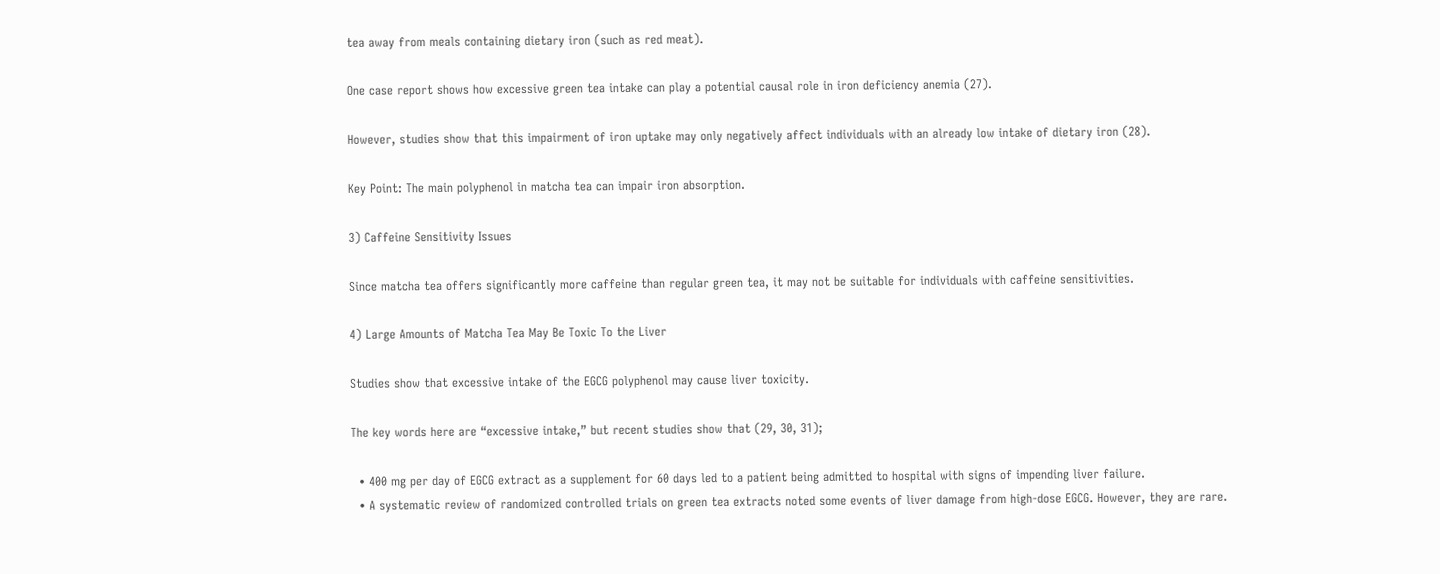tea away from meals containing dietary iron (such as red meat).

One case report shows how excessive green tea intake can play a potential causal role in iron deficiency anemia (27).

However, studies show that this impairment of iron uptake may only negatively affect individuals with an already low intake of dietary iron (28).

Key Point: The main polyphenol in matcha tea can impair iron absorption.

3) Caffeine Sensitivity Issues

Since matcha tea offers significantly more caffeine than regular green tea, it may not be suitable for individuals with caffeine sensitivities.

4) Large Amounts of Matcha Tea May Be Toxic To the Liver

Studies show that excessive intake of the EGCG polyphenol may cause liver toxicity.

The key words here are “excessive intake,” but recent studies show that (29, 30, 31);

  • 400 mg per day of EGCG extract as a supplement for 60 days led to a patient being admitted to hospital with signs of impending liver failure.
  • A systematic review of randomized controlled trials on green tea extracts noted some events of liver damage from high-dose EGCG. However, they are rare.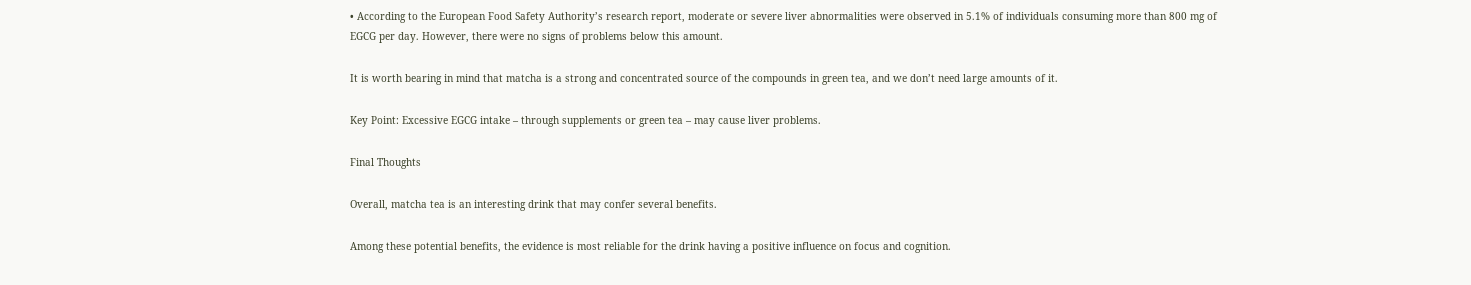• According to the European Food Safety Authority’s research report, moderate or severe liver abnormalities were observed in 5.1% of individuals consuming more than 800 mg of EGCG per day. However, there were no signs of problems below this amount.

It is worth bearing in mind that matcha is a strong and concentrated source of the compounds in green tea, and we don’t need large amounts of it.

Key Point: Excessive EGCG intake – through supplements or green tea – may cause liver problems.

Final Thoughts

Overall, matcha tea is an interesting drink that may confer several benefits.

Among these potential benefits, the evidence is most reliable for the drink having a positive influence on focus and cognition.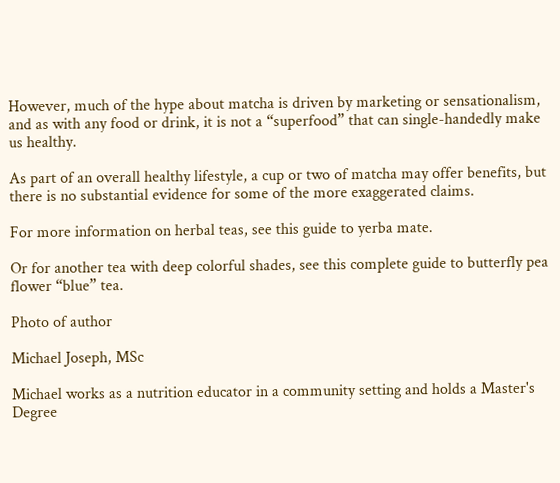However, much of the hype about matcha is driven by marketing or sensationalism, and as with any food or drink, it is not a “superfood” that can single-handedly make us healthy.

As part of an overall healthy lifestyle, a cup or two of matcha may offer benefits, but there is no substantial evidence for some of the more exaggerated claims.

For more information on herbal teas, see this guide to yerba mate.

Or for another tea with deep colorful shades, see this complete guide to butterfly pea flower “blue” tea.

Photo of author

Michael Joseph, MSc

Michael works as a nutrition educator in a community setting and holds a Master's Degree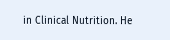in Clinical Nutrition. He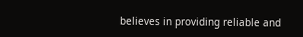believes in providing reliable and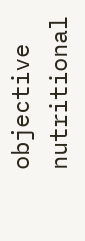objective nutritional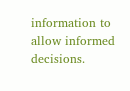information to allow informed decisions.